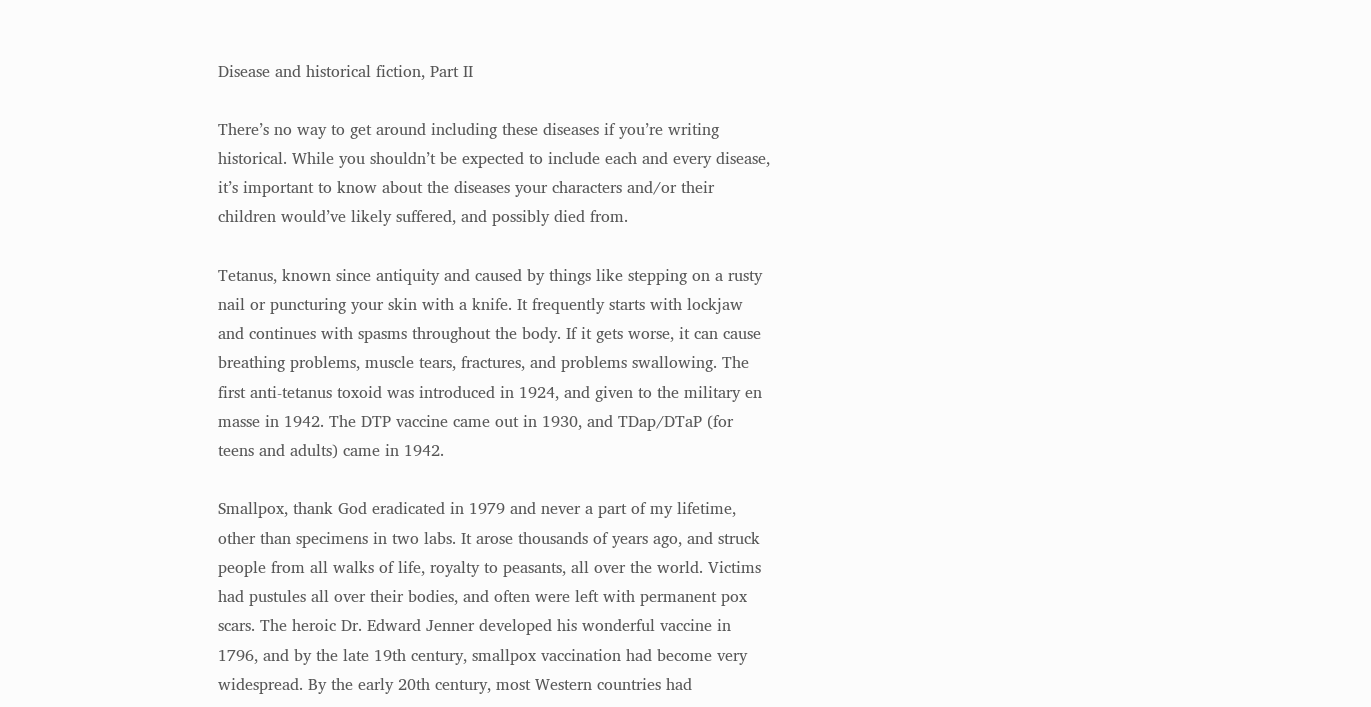Disease and historical fiction, Part II

There’s no way to get around including these diseases if you’re writing historical. While you shouldn’t be expected to include each and every disease, it’s important to know about the diseases your characters and/or their children would’ve likely suffered, and possibly died from.

Tetanus, known since antiquity and caused by things like stepping on a rusty nail or puncturing your skin with a knife. It frequently starts with lockjaw and continues with spasms throughout the body. If it gets worse, it can cause breathing problems, muscle tears, fractures, and problems swallowing. The first anti-tetanus toxoid was introduced in 1924, and given to the military en masse in 1942. The DTP vaccine came out in 1930, and TDap/DTaP (for teens and adults) came in 1942.

Smallpox, thank God eradicated in 1979 and never a part of my lifetime, other than specimens in two labs. It arose thousands of years ago, and struck people from all walks of life, royalty to peasants, all over the world. Victims had pustules all over their bodies, and often were left with permanent pox scars. The heroic Dr. Edward Jenner developed his wonderful vaccine in 1796, and by the late 19th century, smallpox vaccination had become very widespread. By the early 20th century, most Western countries had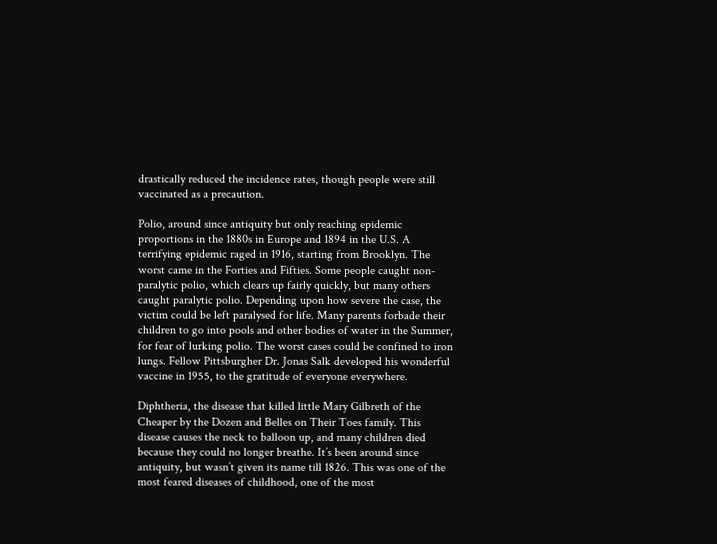drastically reduced the incidence rates, though people were still vaccinated as a precaution.

Polio, around since antiquity but only reaching epidemic proportions in the 1880s in Europe and 1894 in the U.S. A terrifying epidemic raged in 1916, starting from Brooklyn. The worst came in the Forties and Fifties. Some people caught non-paralytic polio, which clears up fairly quickly, but many others caught paralytic polio. Depending upon how severe the case, the victim could be left paralysed for life. Many parents forbade their children to go into pools and other bodies of water in the Summer, for fear of lurking polio. The worst cases could be confined to iron lungs. Fellow Pittsburgher Dr. Jonas Salk developed his wonderful vaccine in 1955, to the gratitude of everyone everywhere.

Diphtheria, the disease that killed little Mary Gilbreth of the Cheaper by the Dozen and Belles on Their Toes family. This disease causes the neck to balloon up, and many children died because they could no longer breathe. It’s been around since antiquity, but wasn’t given its name till 1826. This was one of the most feared diseases of childhood, one of the most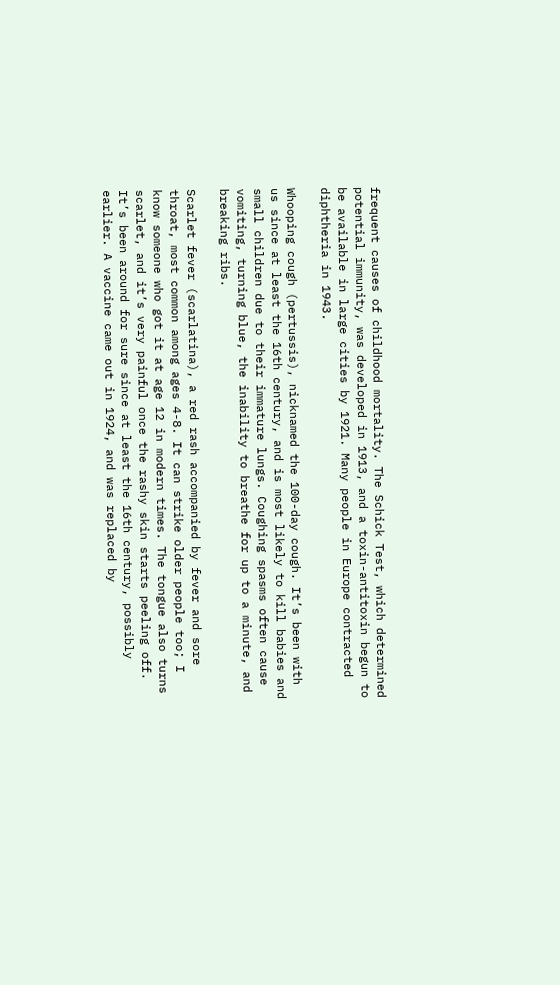frequent causes of childhood mortality. The Schick Test, which determined potential immunity, was developed in 1913, and a toxin-antitoxin begun to be available in large cities by 1921. Many people in Europe contracted diphtheria in 1943.

Whooping cough (pertussis), nicknamed the 100-day cough. It’s been with us since at least the 16th century, and is most likely to kill babies and small children due to their immature lungs. Coughing spasms often cause vomiting, turning blue, the inability to breathe for up to a minute, and breaking ribs.

Scarlet fever (scarlatina), a red rash accompanied by fever and sore throat, most common among ages 4-8. It can strike older people too; I know someone who got it at age 12 in modern times. The tongue also turns scarlet, and it’s very painful once the rashy skin starts peeling off. It’s been around for sure since at least the 16th century, possibly earlier. A vaccine came out in 1924, and was replaced by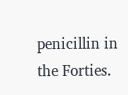penicillin in the Forties.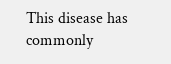This disease has commonly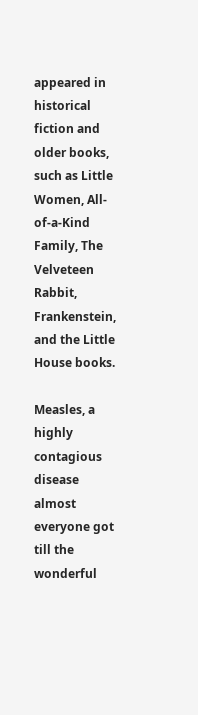appeared in historical fiction and older books, such as Little Women, All-of-a-Kind Family, The Velveteen Rabbit, Frankenstein, and the Little House books.

Measles, a highly contagious disease almost everyone got till the wonderful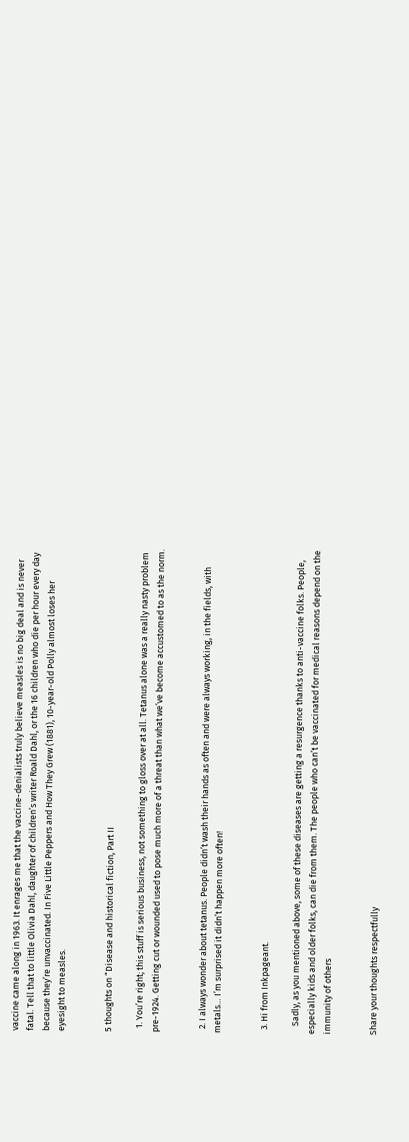vaccine came along in 1963. It enrages me that the vaccine-denialists truly believe measles is no big deal and is never fatal. Tell that to little Olivia Dahl, daughter of children’s writer Roald Dahl, or the 16 children who die per hour every day because they’re unvaccinated. In Five Little Peppers and How They Grew (1881), 10-year-old Polly almost loses her eyesight to measles.


5 thoughts on “Disease and historical fiction, Part II

  1. You’re right; this stuff is serious business, not something to gloss over at all. Tetanus alone was a really nasty problem pre-1924. Getting cut or wounded used to pose much more of a threat than what we’ve become accustomed to as the norm.


  2. I always wonder about tetanus. People didn’t wash their hands as often and were always working, in the fields, with metals… I’m surprised it didn’t happen more often!


  3. Hi from Inkpageant.

    Sadly, as you mentioned above, some of these diseases are getting a resurgence thanks to anti-vaccine folks. People, especially kids and older folks, can die from them. The people who can’t be vaccinated for medical reasons depend on the immunity of others


Share your thoughts respectfully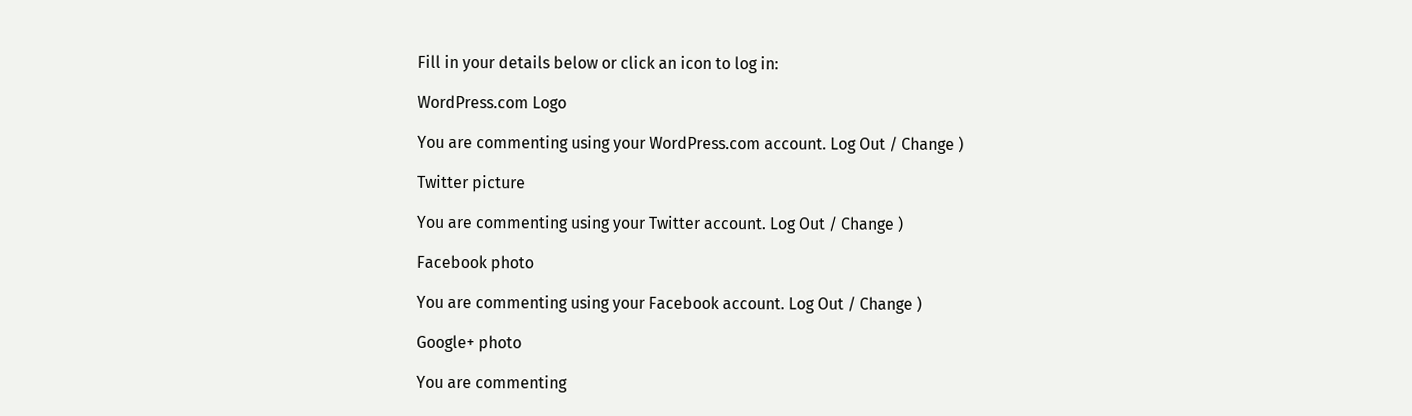Fill in your details below or click an icon to log in:

WordPress.com Logo

You are commenting using your WordPress.com account. Log Out / Change )

Twitter picture

You are commenting using your Twitter account. Log Out / Change )

Facebook photo

You are commenting using your Facebook account. Log Out / Change )

Google+ photo

You are commenting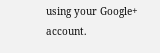using your Google+ account.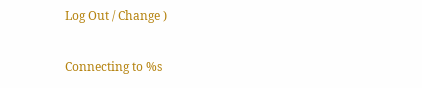Log Out / Change )

Connecting to %s